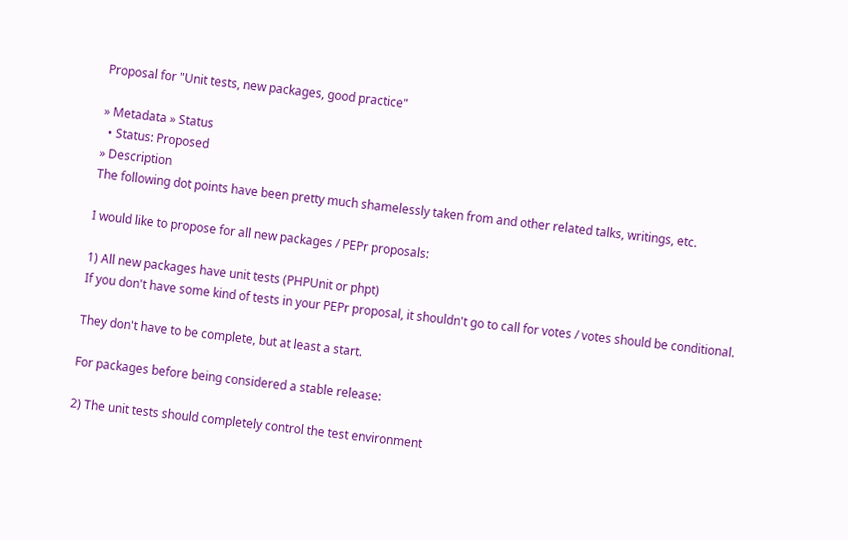Proposal for "Unit tests, new packages, good practice"

» Metadata » Status
  • Status: Proposed
» Description
The following dot points have been pretty much shamelessly taken from and other related talks, writings, etc.

I would like to propose for all new packages / PEPr proposals:

1) All new packages have unit tests (PHPUnit or phpt)
If you don't have some kind of tests in your PEPr proposal, it shouldn't go to call for votes / votes should be conditional.

They don't have to be complete, but at least a start.

For packages before being considered a stable release:

2) The unit tests should completely control the test environment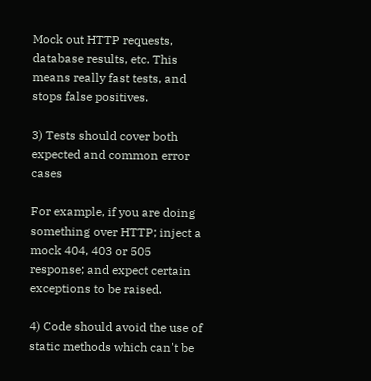Mock out HTTP requests, database results, etc. This means really fast tests, and stops false positives.

3) Tests should cover both expected and common error cases

For example, if you are doing something over HTTP; inject a mock 404, 403 or 505 response; and expect certain exceptions to be raised.

4) Code should avoid the use of static methods which can't be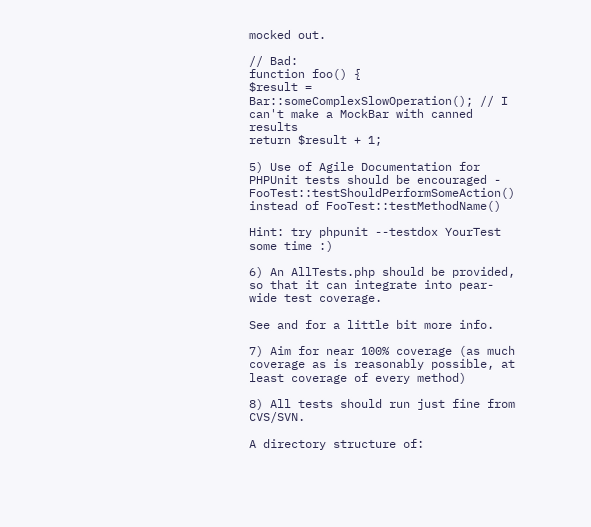mocked out.

// Bad:
function foo() {
$result = Bar::someComplexSlowOperation(); // I can't make a MockBar with canned results
return $result + 1;

5) Use of Agile Documentation for PHPUnit tests should be encouraged - FooTest::testShouldPerformSomeAction() instead of FooTest::testMethodName()

Hint: try phpunit --testdox YourTest some time :)

6) An AllTests.php should be provided, so that it can integrate into pear-wide test coverage.

See and for a little bit more info.

7) Aim for near 100% coverage (as much coverage as is reasonably possible, at least coverage of every method)

8) All tests should run just fine from CVS/SVN.

A directory structure of: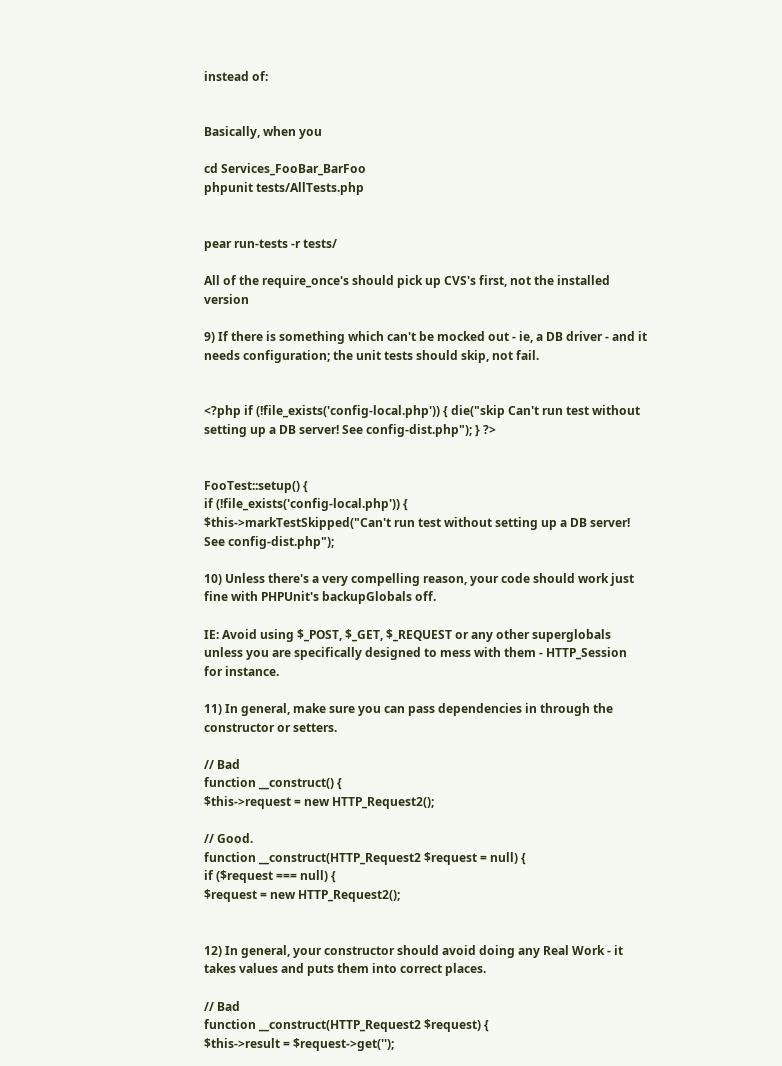instead of:


Basically, when you

cd Services_FooBar_BarFoo
phpunit tests/AllTests.php


pear run-tests -r tests/

All of the require_once's should pick up CVS's first, not the installed version

9) If there is something which can't be mocked out - ie, a DB driver - and it needs configuration; the unit tests should skip, not fail.


<?php if (!file_exists('config-local.php')) { die("skip Can't run test without setting up a DB server! See config-dist.php"); } ?>


FooTest::setup() {
if (!file_exists('config-local.php')) {
$this->markTestSkipped("Can't run test without setting up a DB server! See config-dist.php");

10) Unless there's a very compelling reason, your code should work just fine with PHPUnit's backupGlobals off.

IE: Avoid using $_POST, $_GET, $_REQUEST or any other superglobals unless you are specifically designed to mess with them - HTTP_Session for instance.

11) In general, make sure you can pass dependencies in through the constructor or setters.

// Bad
function __construct() {
$this->request = new HTTP_Request2();

// Good.
function __construct(HTTP_Request2 $request = null) {
if ($request === null) {
$request = new HTTP_Request2();


12) In general, your constructor should avoid doing any Real Work - it takes values and puts them into correct places.

// Bad
function __construct(HTTP_Request2 $request) {
$this->result = $request->get('');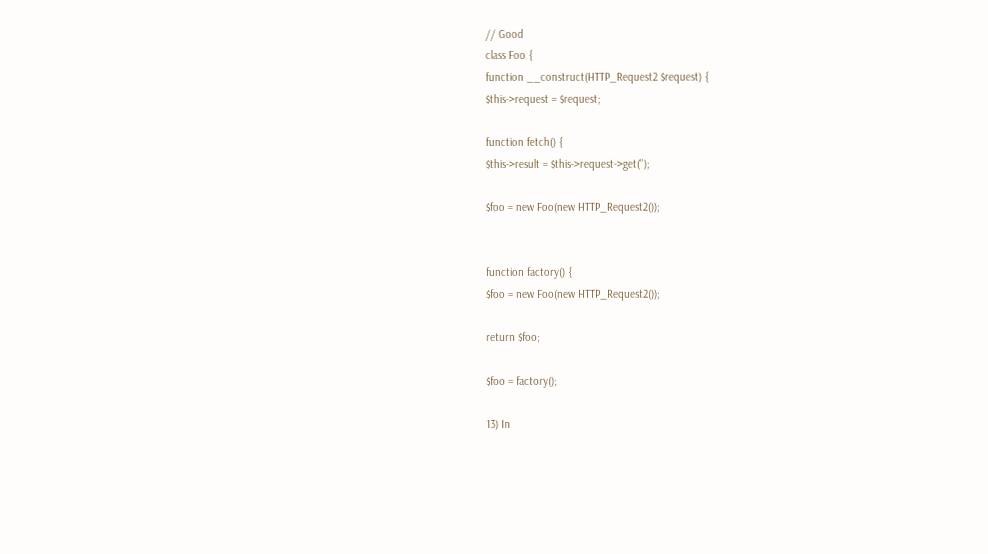// Good
class Foo {
function __construct(HTTP_Request2 $request) {
$this->request = $request;

function fetch() {
$this->result = $this->request->get('');

$foo = new Foo(new HTTP_Request2());


function factory() {
$foo = new Foo(new HTTP_Request2());

return $foo;

$foo = factory();

13) In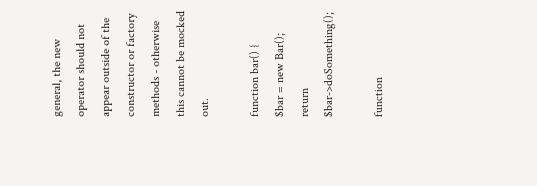general, the new operator should not appear outside of the constructor or factory methods - otherwise this cannot be mocked out.

function bar() {
$bar = new Bar();
return $bar->doSomething();

function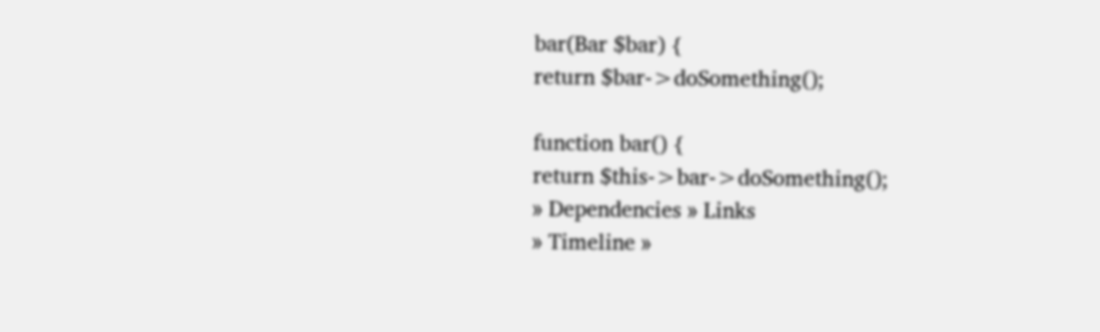bar(Bar $bar) {
return $bar->doSomething();

function bar() {
return $this->bar->doSomething();
» Dependencies » Links
» Timeline »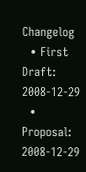Changelog
  • First Draft: 2008-12-29
  • Proposal: 2008-12-29